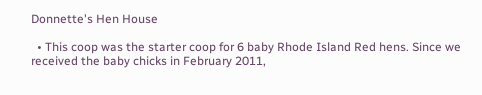Donnette's Hen House

  • This coop was the starter coop for 6 baby Rhode Island Red hens. Since we received the baby chicks in February 2011,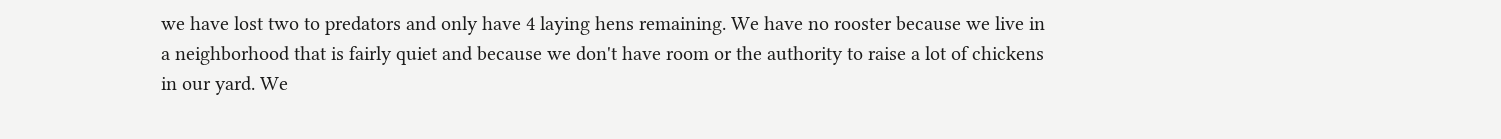we have lost two to predators and only have 4 laying hens remaining. We have no rooster because we live in a neighborhood that is fairly quiet and because we don't have room or the authority to raise a lot of chickens in our yard. We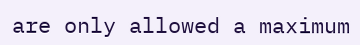are only allowed a maximum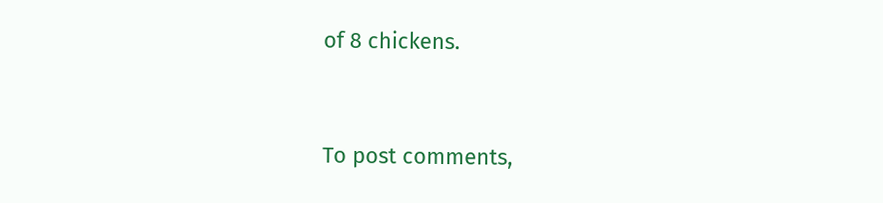of 8 chickens.


To post comments,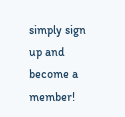simply sign up and become a member!